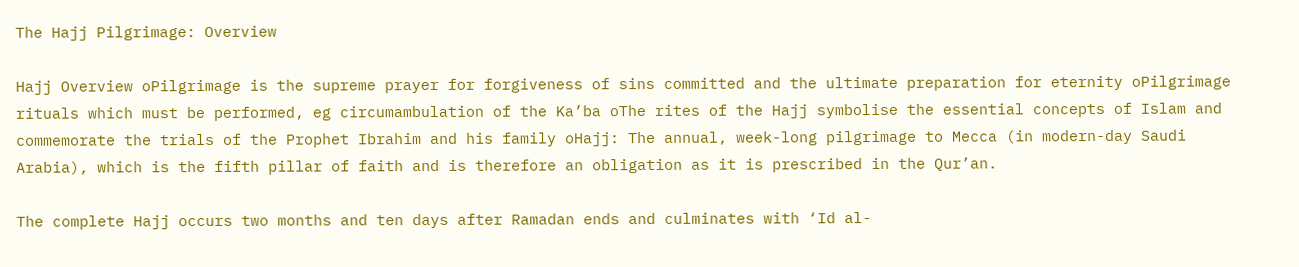The Hajj Pilgrimage: Overview

Hajj Overview oPilgrimage is the supreme prayer for forgiveness of sins committed and the ultimate preparation for eternity oPilgrimage rituals which must be performed, eg circumambulation of the Ka’ba oThe rites of the Hajj symbolise the essential concepts of Islam and commemorate the trials of the Prophet Ibrahim and his family oHajj: The annual, week-long pilgrimage to Mecca (in modern-day Saudi Arabia), which is the fifth pillar of faith and is therefore an obligation as it is prescribed in the Qur’an.

The complete Hajj occurs two months and ten days after Ramadan ends and culminates with ‘Id al-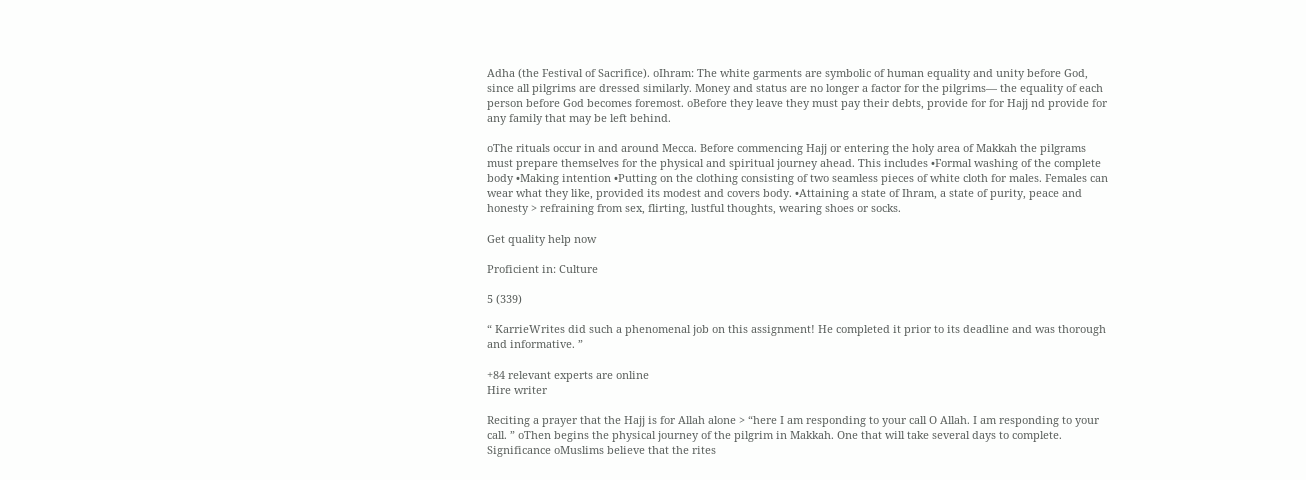Adha (the Festival of Sacrifice). oIhram: The white garments are symbolic of human equality and unity before God, since all pilgrims are dressed similarly. Money and status are no longer a factor for the pilgrims— the equality of each person before God becomes foremost. oBefore they leave they must pay their debts, provide for for Hajj nd provide for any family that may be left behind.

oThe rituals occur in and around Mecca. Before commencing Hajj or entering the holy area of Makkah the pilgrams must prepare themselves for the physical and spiritual journey ahead. This includes •Formal washing of the complete body •Making intention •Putting on the clothing consisting of two seamless pieces of white cloth for males. Females can wear what they like, provided its modest and covers body. •Attaining a state of Ihram, a state of purity, peace and honesty > refraining from sex, flirting, lustful thoughts, wearing shoes or socks.

Get quality help now

Proficient in: Culture

5 (339)

“ KarrieWrites did such a phenomenal job on this assignment! He completed it prior to its deadline and was thorough and informative. ”

+84 relevant experts are online
Hire writer

Reciting a prayer that the Hajj is for Allah alone > “here I am responding to your call O Allah. I am responding to your call. ” oThen begins the physical journey of the pilgrim in Makkah. One that will take several days to complete. Significance oMuslims believe that the rites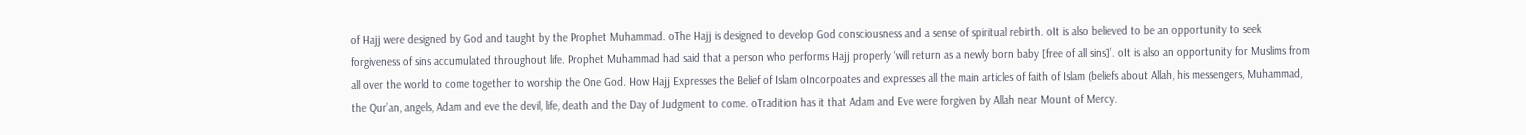of Hajj were designed by God and taught by the Prophet Muhammad. oThe Hajj is designed to develop God consciousness and a sense of spiritual rebirth. oIt is also believed to be an opportunity to seek forgiveness of sins accumulated throughout life. Prophet Muhammad had said that a person who performs Hajj properly ‘will return as a newly born baby [free of all sins]’. oIt is also an opportunity for Muslims from all over the world to come together to worship the One God. How Hajj Expresses the Belief of Islam oIncorpoates and expresses all the main articles of faith of Islam (beliefs about Allah, his messengers, Muhammad, the Qur’an, angels, Adam and eve the devil, life, death and the Day of Judgment to come. oTradition has it that Adam and Eve were forgiven by Allah near Mount of Mercy.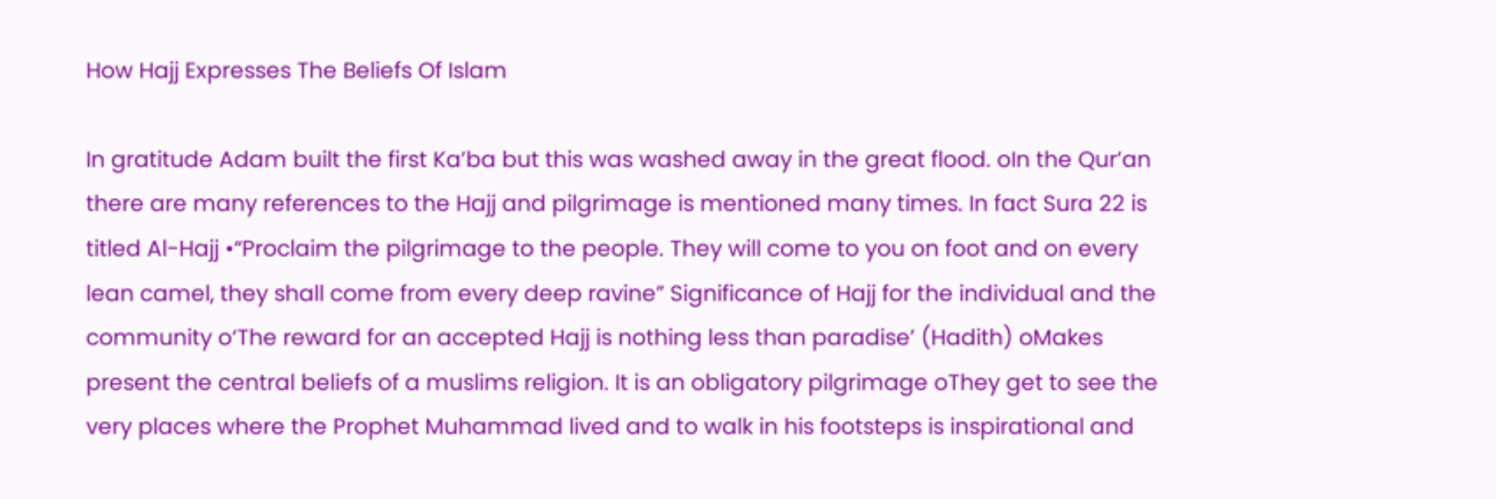How Hajj Expresses The Beliefs Of Islam

In gratitude Adam built the first Ka’ba but this was washed away in the great flood. oIn the Qur’an there are many references to the Hajj and pilgrimage is mentioned many times. In fact Sura 22 is titled Al-Hajj •“Proclaim the pilgrimage to the people. They will come to you on foot and on every lean camel, they shall come from every deep ravine” Significance of Hajj for the individual and the community o‘The reward for an accepted Hajj is nothing less than paradise’ (Hadith) oMakes present the central beliefs of a muslims religion. It is an obligatory pilgrimage oThey get to see the very places where the Prophet Muhammad lived and to walk in his footsteps is inspirational and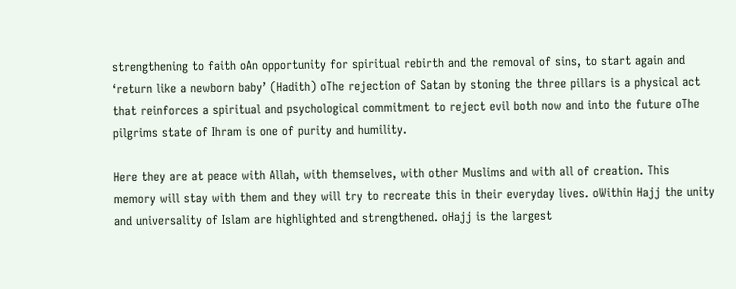strengthening to faith oAn opportunity for spiritual rebirth and the removal of sins, to start again and ‘return like a newborn baby’ (Hadith) oThe rejection of Satan by stoning the three pillars is a physical act that reinforces a spiritual and psychological commitment to reject evil both now and into the future oThe pilgrims state of Ihram is one of purity and humility.

Here they are at peace with Allah, with themselves, with other Muslims and with all of creation. This memory will stay with them and they will try to recreate this in their everyday lives. oWithin Hajj the unity and universality of Islam are highlighted and strengthened. oHajj is the largest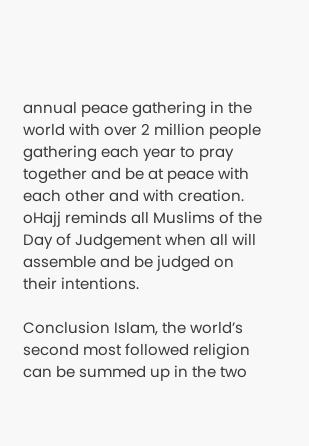annual peace gathering in the world with over 2 million people gathering each year to pray together and be at peace with each other and with creation. oHajj reminds all Muslims of the Day of Judgement when all will assemble and be judged on their intentions.

Conclusion Islam, the world’s second most followed religion can be summed up in the two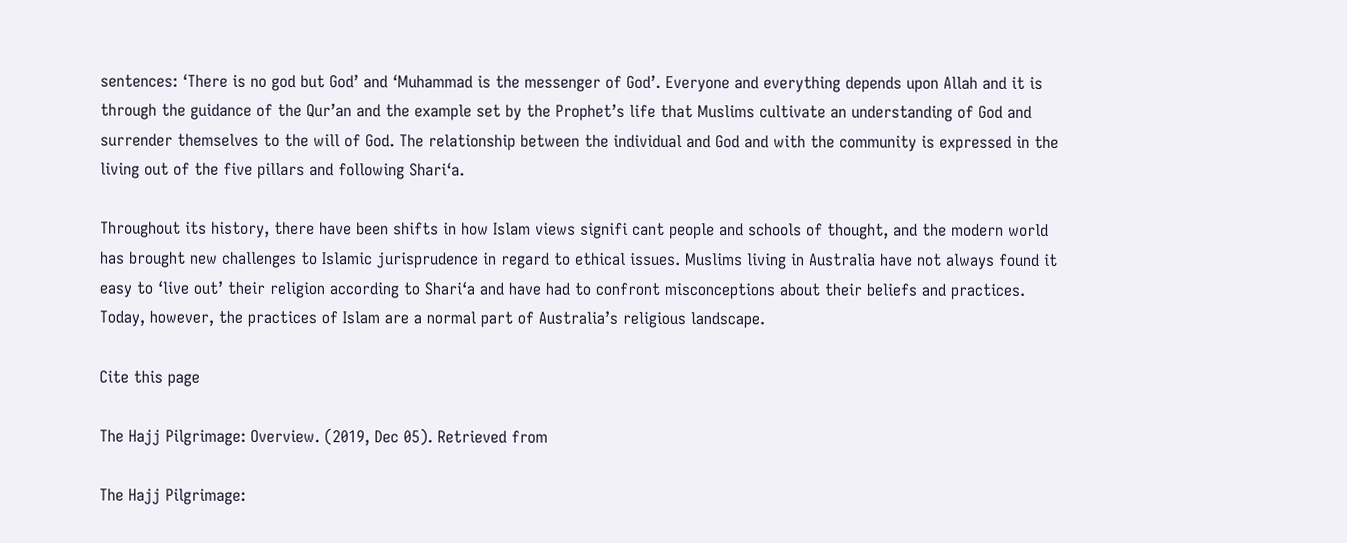sentences: ‘There is no god but God’ and ‘Muhammad is the messenger of God’. Everyone and everything depends upon Allah and it is through the guidance of the Qur’an and the example set by the Prophet’s life that Muslims cultivate an understanding of God and surrender themselves to the will of God. The relationship between the individual and God and with the community is expressed in the living out of the five pillars and following Shari‘a.

Throughout its history, there have been shifts in how Islam views signifi cant people and schools of thought, and the modern world has brought new challenges to Islamic jurisprudence in regard to ethical issues. Muslims living in Australia have not always found it easy to ‘live out’ their religion according to Shari‘a and have had to confront misconceptions about their beliefs and practices. Today, however, the practices of Islam are a normal part of Australia’s religious landscape.

Cite this page

The Hajj Pilgrimage: Overview. (2019, Dec 05). Retrieved from

The Hajj Pilgrimage: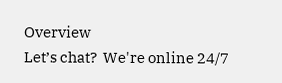Overview
Let’s chat?  We're online 24/7